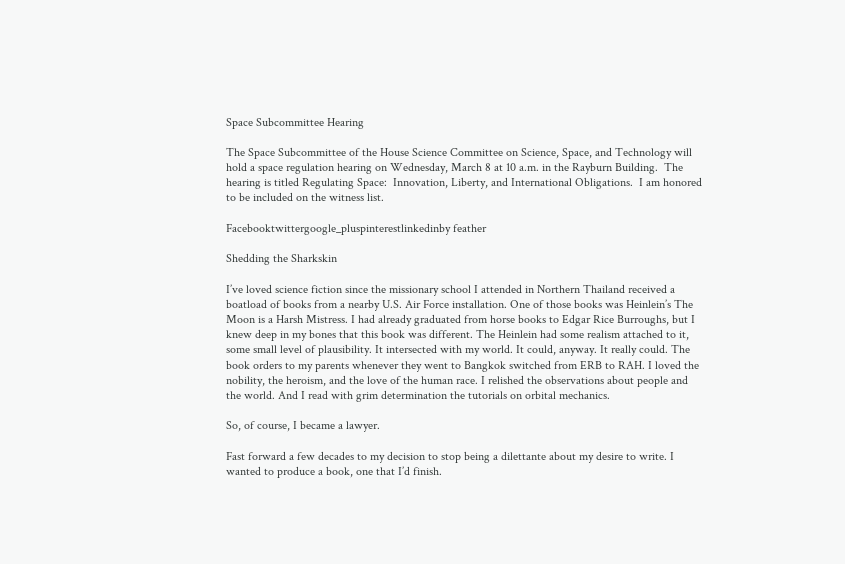Space Subcommittee Hearing

The Space Subcommittee of the House Science Committee on Science, Space, and Technology will hold a space regulation hearing on Wednesday, March 8 at 10 a.m. in the Rayburn Building.  The hearing is titled Regulating Space:  Innovation, Liberty, and International Obligations.  I am honored to be included on the witness list.

Facebooktwittergoogle_pluspinterestlinkedinby feather

Shedding the Sharkskin

I’ve loved science fiction since the missionary school I attended in Northern Thailand received a boatload of books from a nearby U.S. Air Force installation. One of those books was Heinlein’s The Moon is a Harsh Mistress. I had already graduated from horse books to Edgar Rice Burroughs, but I knew deep in my bones that this book was different. The Heinlein had some realism attached to it, some small level of plausibility. It intersected with my world. It could, anyway. It really could. The book orders to my parents whenever they went to Bangkok switched from ERB to RAH. I loved the nobility, the heroism, and the love of the human race. I relished the observations about people and the world. And I read with grim determination the tutorials on orbital mechanics.

So, of course, I became a lawyer.

Fast forward a few decades to my decision to stop being a dilettante about my desire to write. I wanted to produce a book, one that I’d finish.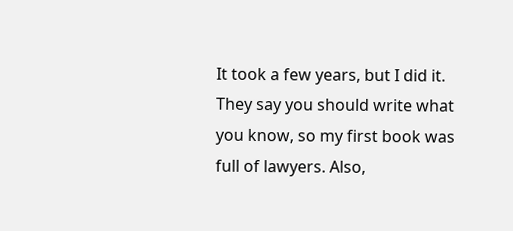It took a few years, but I did it. They say you should write what you know, so my first book was full of lawyers. Also,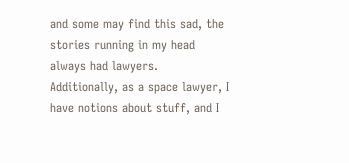and some may find this sad, the stories running in my head always had lawyers. Additionally, as a space lawyer, I have notions about stuff, and I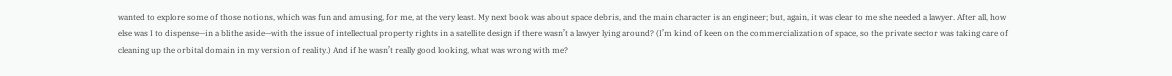wanted to explore some of those notions, which was fun and amusing, for me, at the very least. My next book was about space debris, and the main character is an engineer; but, again, it was clear to me she needed a lawyer. After all, how else was I to dispense—in a blithe aside—with the issue of intellectual property rights in a satellite design if there wasn’t a lawyer lying around? (I’m kind of keen on the commercialization of space, so the private sector was taking care of cleaning up the orbital domain in my version of reality.) And if he wasn’t really good looking, what was wrong with me?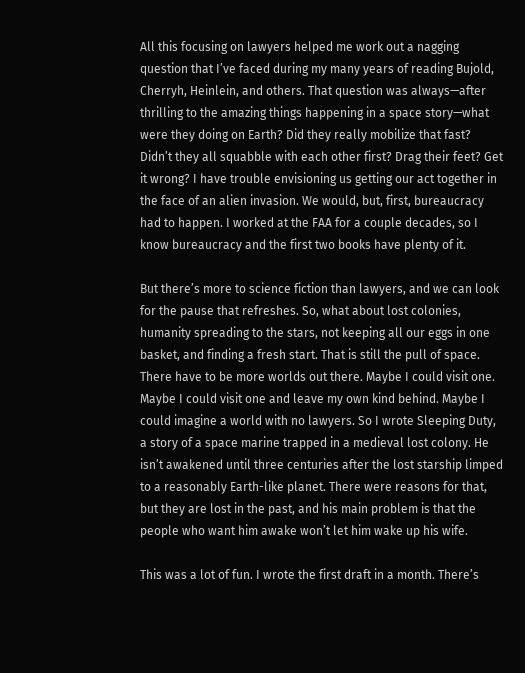All this focusing on lawyers helped me work out a nagging question that I’ve faced during my many years of reading Bujold, Cherryh, Heinlein, and others. That question was always—after thrilling to the amazing things happening in a space story—what were they doing on Earth? Did they really mobilize that fast? Didn’t they all squabble with each other first? Drag their feet? Get it wrong? I have trouble envisioning us getting our act together in the face of an alien invasion. We would, but, first, bureaucracy had to happen. I worked at the FAA for a couple decades, so I know bureaucracy and the first two books have plenty of it.

But there’s more to science fiction than lawyers, and we can look for the pause that refreshes. So, what about lost colonies, humanity spreading to the stars, not keeping all our eggs in one basket, and finding a fresh start. That is still the pull of space. There have to be more worlds out there. Maybe I could visit one. Maybe I could visit one and leave my own kind behind. Maybe I could imagine a world with no lawyers. So I wrote Sleeping Duty, a story of a space marine trapped in a medieval lost colony. He isn’t awakened until three centuries after the lost starship limped to a reasonably Earth-like planet. There were reasons for that, but they are lost in the past, and his main problem is that the people who want him awake won’t let him wake up his wife.

This was a lot of fun. I wrote the first draft in a month. There’s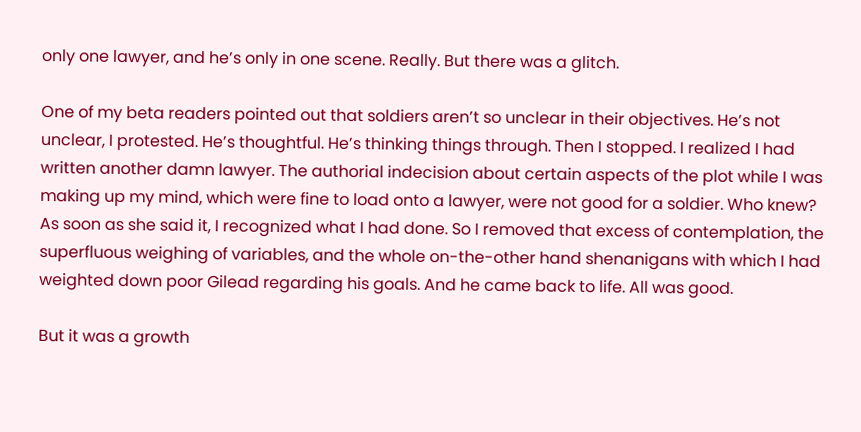only one lawyer, and he’s only in one scene. Really. But there was a glitch.

One of my beta readers pointed out that soldiers aren’t so unclear in their objectives. He’s not unclear, I protested. He’s thoughtful. He’s thinking things through. Then I stopped. I realized I had written another damn lawyer. The authorial indecision about certain aspects of the plot while I was making up my mind, which were fine to load onto a lawyer, were not good for a soldier. Who knew? As soon as she said it, I recognized what I had done. So I removed that excess of contemplation, the superfluous weighing of variables, and the whole on-the-other hand shenanigans with which I had weighted down poor Gilead regarding his goals. And he came back to life. All was good.

But it was a growth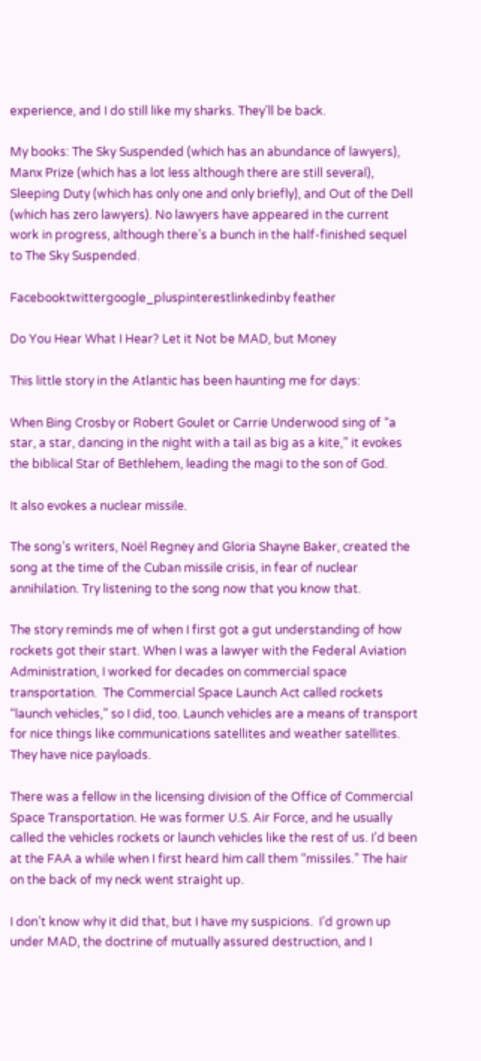experience, and I do still like my sharks. They’ll be back.

My books: The Sky Suspended (which has an abundance of lawyers), Manx Prize (which has a lot less although there are still several), Sleeping Duty (which has only one and only briefly), and Out of the Dell (which has zero lawyers). No lawyers have appeared in the current work in progress, although there’s a bunch in the half-finished sequel to The Sky Suspended.

Facebooktwittergoogle_pluspinterestlinkedinby feather

Do You Hear What I Hear? Let it Not be MAD, but Money

This little story in the Atlantic has been haunting me for days:

When Bing Crosby or Robert Goulet or Carrie Underwood sing of “a star, a star, dancing in the night with a tail as big as a kite,” it evokes the biblical Star of Bethlehem, leading the magi to the son of God.

It also evokes a nuclear missile.

The song’s writers, Noël Regney and Gloria Shayne Baker, created the song at the time of the Cuban missile crisis, in fear of nuclear annihilation. Try listening to the song now that you know that.

The story reminds me of when I first got a gut understanding of how rockets got their start. When I was a lawyer with the Federal Aviation Administration, I worked for decades on commercial space transportation.  The Commercial Space Launch Act called rockets “launch vehicles,” so I did, too. Launch vehicles are a means of transport for nice things like communications satellites and weather satellites. They have nice payloads.

There was a fellow in the licensing division of the Office of Commercial Space Transportation. He was former U.S. Air Force, and he usually called the vehicles rockets or launch vehicles like the rest of us. I’d been at the FAA a while when I first heard him call them “missiles.” The hair on the back of my neck went straight up.

I don’t know why it did that, but I have my suspicions.  I’d grown up under MAD, the doctrine of mutually assured destruction, and I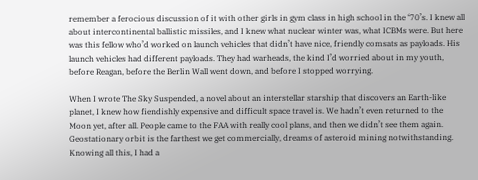remember a ferocious discussion of it with other girls in gym class in high school in the ‘70’s. I knew all about intercontinental ballistic missiles, and I knew what nuclear winter was, what ICBMs were. But here was this fellow who’d worked on launch vehicles that didn’t have nice, friendly comsats as payloads. His launch vehicles had different payloads. They had warheads, the kind I’d worried about in my youth, before Reagan, before the Berlin Wall went down, and before I stopped worrying.

When I wrote The Sky Suspended, a novel about an interstellar starship that discovers an Earth-like planet, I knew how fiendishly expensive and difficult space travel is. We hadn’t even returned to the Moon yet, after all. People came to the FAA with really cool plans, and then we didn’t see them again. Geostationary orbit is the farthest we get commercially, dreams of asteroid mining notwithstanding. Knowing all this, I had a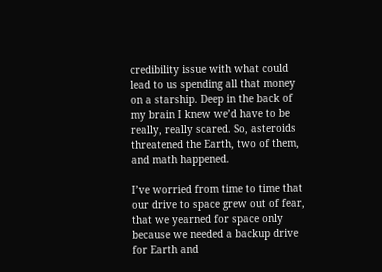credibility issue with what could lead to us spending all that money on a starship. Deep in the back of my brain I knew we’d have to be really, really scared. So, asteroids threatened the Earth, two of them, and math happened.

I’ve worried from time to time that our drive to space grew out of fear, that we yearned for space only because we needed a backup drive for Earth and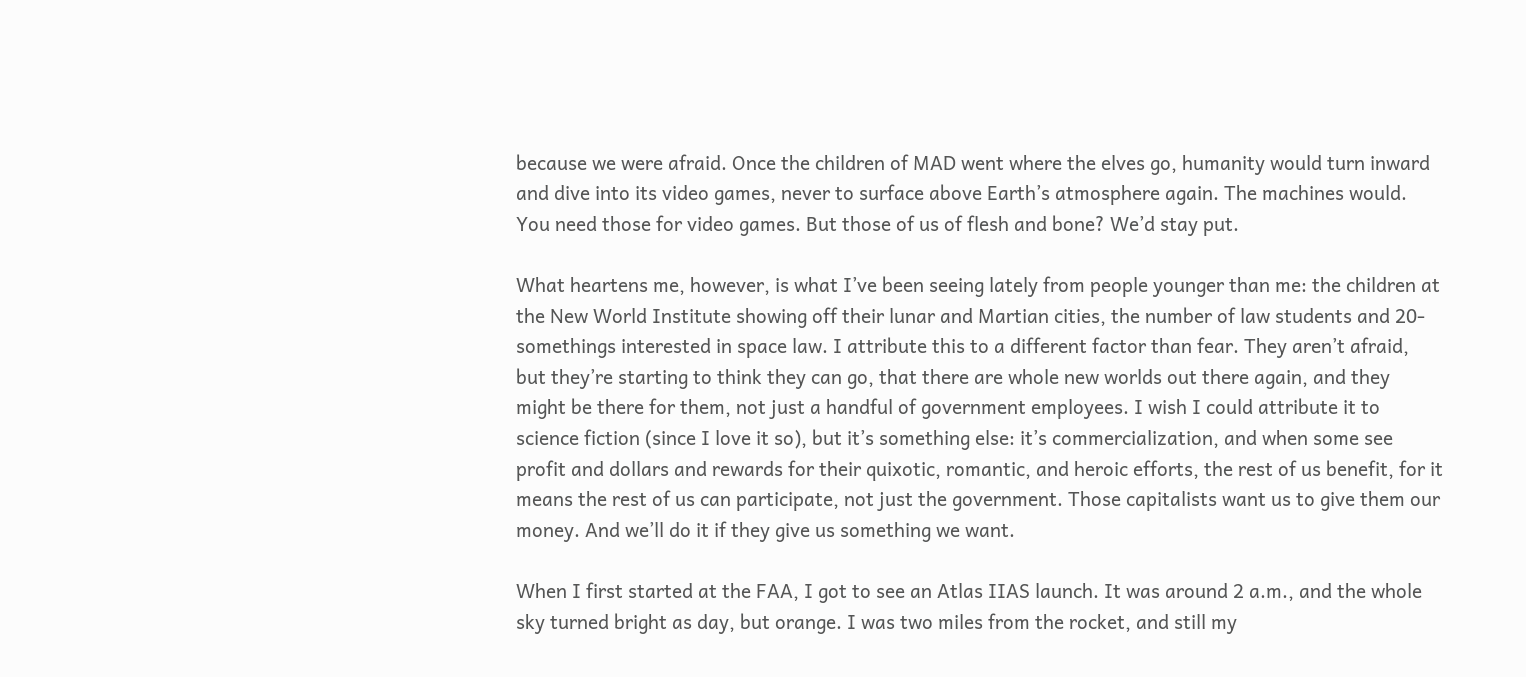because we were afraid. Once the children of MAD went where the elves go, humanity would turn inward and dive into its video games, never to surface above Earth’s atmosphere again. The machines would. You need those for video games. But those of us of flesh and bone? We’d stay put.

What heartens me, however, is what I’ve been seeing lately from people younger than me: the children at the New World Institute showing off their lunar and Martian cities, the number of law students and 20-somethings interested in space law. I attribute this to a different factor than fear. They aren’t afraid, but they’re starting to think they can go, that there are whole new worlds out there again, and they might be there for them, not just a handful of government employees. I wish I could attribute it to science fiction (since I love it so), but it’s something else: it’s commercialization, and when some see profit and dollars and rewards for their quixotic, romantic, and heroic efforts, the rest of us benefit, for it means the rest of us can participate, not just the government. Those capitalists want us to give them our money. And we’ll do it if they give us something we want.

When I first started at the FAA, I got to see an Atlas IIAS launch. It was around 2 a.m., and the whole sky turned bright as day, but orange. I was two miles from the rocket, and still my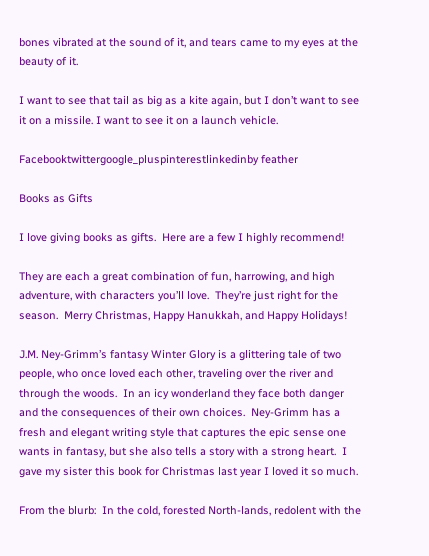bones vibrated at the sound of it, and tears came to my eyes at the beauty of it.

I want to see that tail as big as a kite again, but I don’t want to see it on a missile. I want to see it on a launch vehicle.

Facebooktwittergoogle_pluspinterestlinkedinby feather

Books as Gifts

I love giving books as gifts.  Here are a few I highly recommend!

They are each a great combination of fun, harrowing, and high adventure, with characters you’ll love.  They’re just right for the season.  Merry Christmas, Happy Hanukkah, and Happy Holidays!

J.M. Ney-Grimm’s fantasy Winter Glory is a glittering tale of two people, who once loved each other, traveling over the river and through the woods.  In an icy wonderland they face both danger and the consequences of their own choices.  Ney-Grimm has a fresh and elegant writing style that captures the epic sense one wants in fantasy, but she also tells a story with a strong heart.  I gave my sister this book for Christmas last year I loved it so much.

From the blurb:  In the cold, forested North-lands, redolent with the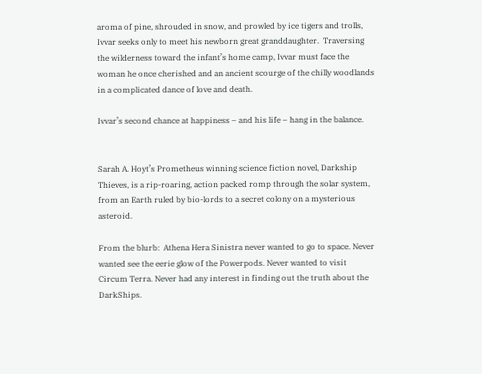aroma of pine, shrouded in snow, and prowled by ice tigers and trolls, Ivvar seeks only to meet his newborn great granddaughter.  Traversing the wilderness toward the infant’s home camp, Ivvar must face the woman he once cherished and an ancient scourge of the chilly woodlands in a complicated dance of love and death.

Ivvar’s second chance at happiness – and his life – hang in the balance.


Sarah A. Hoyt’s Prometheus winning science fiction novel, Darkship Thieves, is a rip-roaring, action packed romp through the solar system, from an Earth ruled by bio-lords to a secret colony on a mysterious asteroid.

From the blurb:  Athena Hera Sinistra never wanted to go to space. Never wanted see the eerie glow of the Powerpods. Never wanted to visit Circum Terra. Never had any interest in finding out the truth about the DarkShips.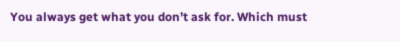You always get what you don’t ask for. Which must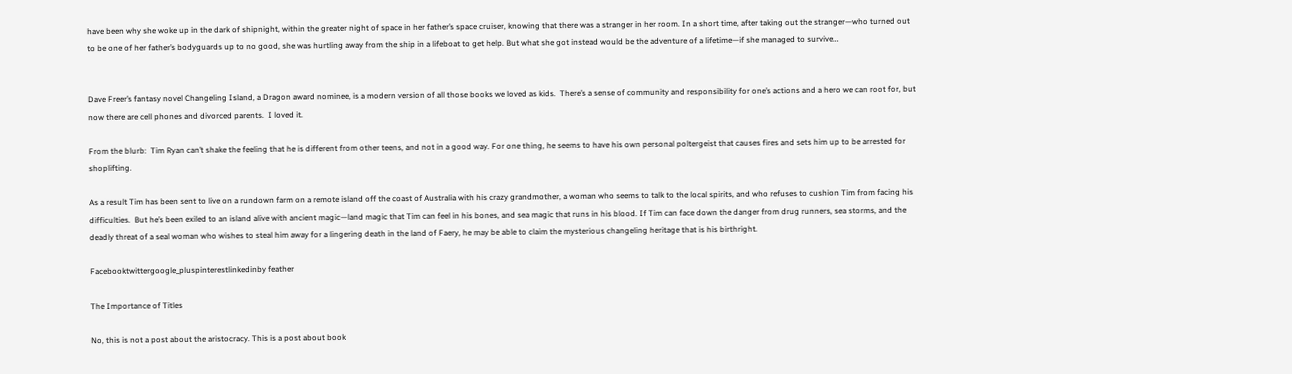have been why she woke up in the dark of shipnight, within the greater night of space in her father’s space cruiser, knowing that there was a stranger in her room. In a short time, after taking out the stranger—who turned out to be one of her father’s bodyguards up to no good, she was hurtling away from the ship in a lifeboat to get help. But what she got instead would be the adventure of a lifetime—if she managed to survive…


Dave Freer’s fantasy novel Changeling Island, a Dragon award nominee, is a modern version of all those books we loved as kids.  There’s a sense of community and responsibility for one’s actions and a hero we can root for, but now there are cell phones and divorced parents.  I loved it.

From the blurb:  Tim Ryan can’t shake the feeling that he is different from other teens, and not in a good way. For one thing, he seems to have his own personal poltergeist that causes fires and sets him up to be arrested for shoplifting.

As a result Tim has been sent to live on a rundown farm on a remote island off the coast of Australia with his crazy grandmother, a woman who seems to talk to the local spirits, and who refuses to cushion Tim from facing his difficulties.  But he’s been exiled to an island alive with ancient magic—land magic that Tim can feel in his bones, and sea magic that runs in his blood. If Tim can face down the danger from drug runners, sea storms, and the deadly threat of a seal woman who wishes to steal him away for a lingering death in the land of Faery, he may be able to claim the mysterious changeling heritage that is his birthright.

Facebooktwittergoogle_pluspinterestlinkedinby feather

The Importance of Titles

No, this is not a post about the aristocracy. This is a post about book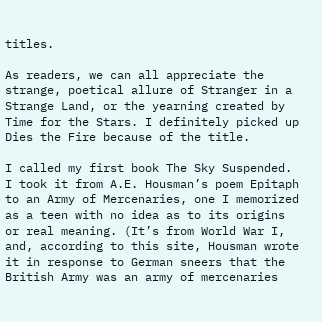titles.

As readers, we can all appreciate the strange, poetical allure of Stranger in a Strange Land, or the yearning created by Time for the Stars. I definitely picked up Dies the Fire because of the title.

I called my first book The Sky Suspended. I took it from A.E. Housman’s poem Epitaph to an Army of Mercenaries, one I memorized as a teen with no idea as to its origins or real meaning. (It’s from World War I, and, according to this site, Housman wrote it in response to German sneers that the British Army was an army of mercenaries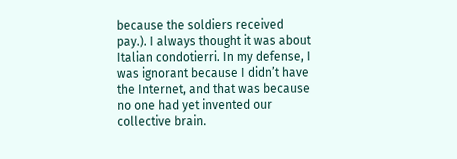because the soldiers received pay.). I always thought it was about Italian condotierri. In my defense, I was ignorant because I didn’t have the Internet, and that was because no one had yet invented our collective brain.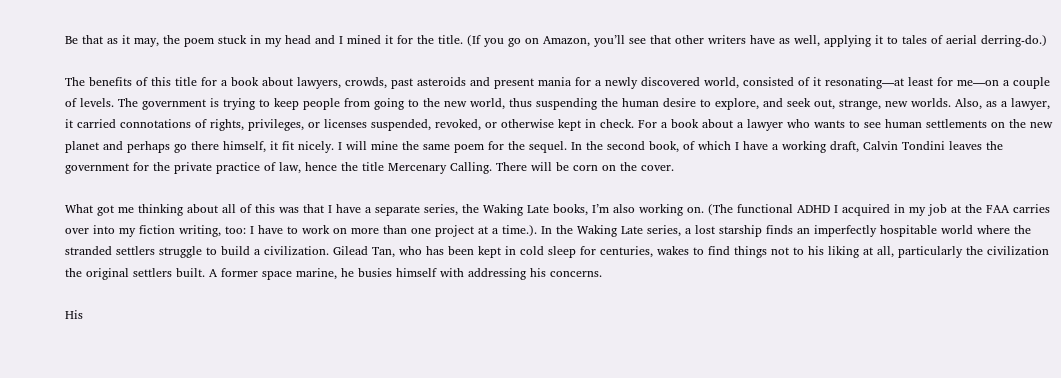Be that as it may, the poem stuck in my head and I mined it for the title. (If you go on Amazon, you’ll see that other writers have as well, applying it to tales of aerial derring-do.)

The benefits of this title for a book about lawyers, crowds, past asteroids and present mania for a newly discovered world, consisted of it resonating—at least for me—on a couple of levels. The government is trying to keep people from going to the new world, thus suspending the human desire to explore, and seek out, strange, new worlds. Also, as a lawyer, it carried connotations of rights, privileges, or licenses suspended, revoked, or otherwise kept in check. For a book about a lawyer who wants to see human settlements on the new planet and perhaps go there himself, it fit nicely. I will mine the same poem for the sequel. In the second book, of which I have a working draft, Calvin Tondini leaves the government for the private practice of law, hence the title Mercenary Calling. There will be corn on the cover.

What got me thinking about all of this was that I have a separate series, the Waking Late books, I’m also working on. (The functional ADHD I acquired in my job at the FAA carries over into my fiction writing, too: I have to work on more than one project at a time.). In the Waking Late series, a lost starship finds an imperfectly hospitable world where the stranded settlers struggle to build a civilization. Gilead Tan, who has been kept in cold sleep for centuries, wakes to find things not to his liking at all, particularly the civilization the original settlers built. A former space marine, he busies himself with addressing his concerns.

His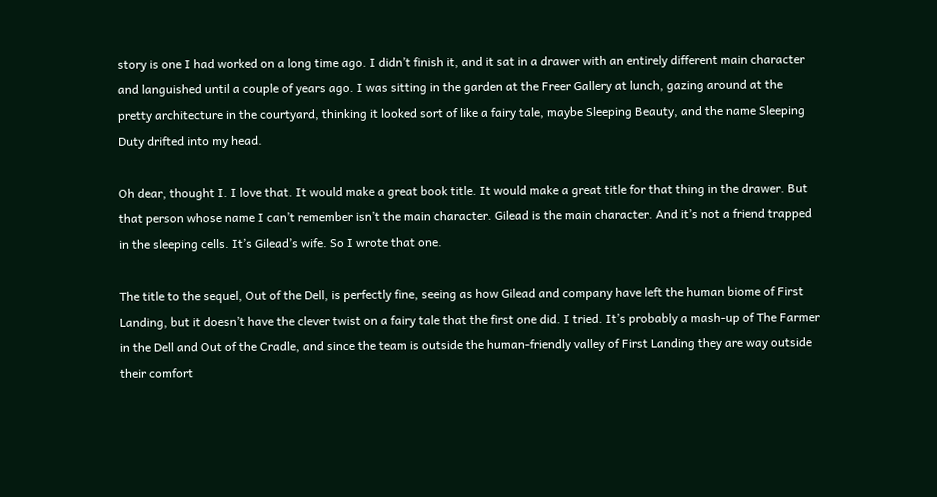story is one I had worked on a long time ago. I didn’t finish it, and it sat in a drawer with an entirely different main character and languished until a couple of years ago. I was sitting in the garden at the Freer Gallery at lunch, gazing around at the pretty architecture in the courtyard, thinking it looked sort of like a fairy tale, maybe Sleeping Beauty, and the name Sleeping Duty drifted into my head.

Oh dear, thought I. I love that. It would make a great book title. It would make a great title for that thing in the drawer. But that person whose name I can’t remember isn’t the main character. Gilead is the main character. And it’s not a friend trapped in the sleeping cells. It’s Gilead’s wife. So I wrote that one.

The title to the sequel, Out of the Dell, is perfectly fine, seeing as how Gilead and company have left the human biome of First Landing, but it doesn’t have the clever twist on a fairy tale that the first one did. I tried. It’s probably a mash-up of The Farmer in the Dell and Out of the Cradle, and since the team is outside the human-friendly valley of First Landing they are way outside their comfort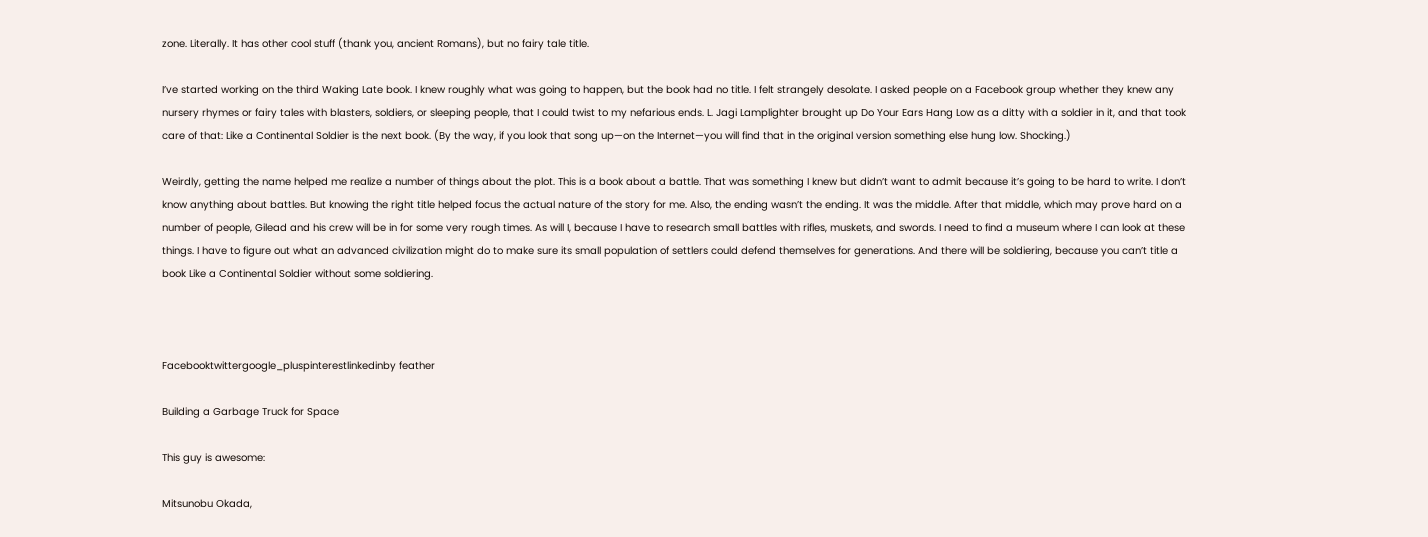zone. Literally. It has other cool stuff (thank you, ancient Romans), but no fairy tale title.

I’ve started working on the third Waking Late book. I knew roughly what was going to happen, but the book had no title. I felt strangely desolate. I asked people on a Facebook group whether they knew any nursery rhymes or fairy tales with blasters, soldiers, or sleeping people, that I could twist to my nefarious ends. L. Jagi Lamplighter brought up Do Your Ears Hang Low as a ditty with a soldier in it, and that took care of that: Like a Continental Soldier is the next book. (By the way, if you look that song up—on the Internet—you will find that in the original version something else hung low. Shocking.)

Weirdly, getting the name helped me realize a number of things about the plot. This is a book about a battle. That was something I knew but didn’t want to admit because it’s going to be hard to write. I don’t know anything about battles. But knowing the right title helped focus the actual nature of the story for me. Also, the ending wasn’t the ending. It was the middle. After that middle, which may prove hard on a number of people, Gilead and his crew will be in for some very rough times. As will I, because I have to research small battles with rifles, muskets, and swords. I need to find a museum where I can look at these things. I have to figure out what an advanced civilization might do to make sure its small population of settlers could defend themselves for generations. And there will be soldiering, because you can’t title a book Like a Continental Soldier without some soldiering.



Facebooktwittergoogle_pluspinterestlinkedinby feather

Building a Garbage Truck for Space

This guy is awesome:

Mitsunobu Okada,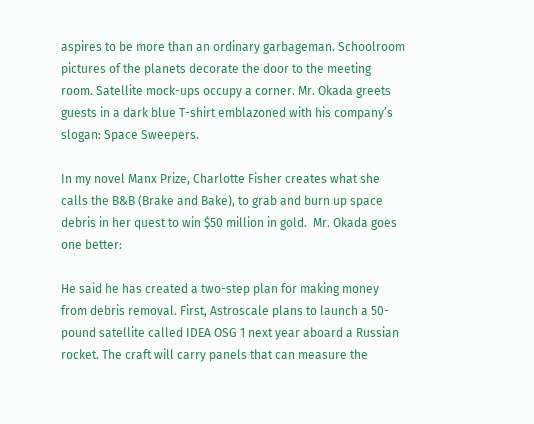aspires to be more than an ordinary garbageman. Schoolroom pictures of the planets decorate the door to the meeting room. Satellite mock-ups occupy a corner. Mr. Okada greets guests in a dark blue T-shirt emblazoned with his company’s slogan: Space Sweepers.

In my novel Manx Prize, Charlotte Fisher creates what she calls the B&B (Brake and Bake), to grab and burn up space debris in her quest to win $50 million in gold.  Mr. Okada goes one better:

He said he has created a two-step plan for making money from debris removal. First, Astroscale plans to launch a 50-pound satellite called IDEA OSG 1 next year aboard a Russian rocket. The craft will carry panels that can measure the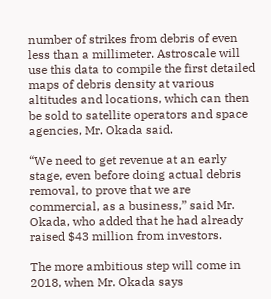number of strikes from debris of even less than a millimeter. Astroscale will use this data to compile the first detailed maps of debris density at various altitudes and locations, which can then be sold to satellite operators and space agencies, Mr. Okada said.

“We need to get revenue at an early stage, even before doing actual debris removal, to prove that we are commercial, as a business,” said Mr. Okada, who added that he had already raised $43 million from investors.

The more ambitious step will come in 2018, when Mr. Okada says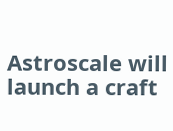Astroscale will launch a craft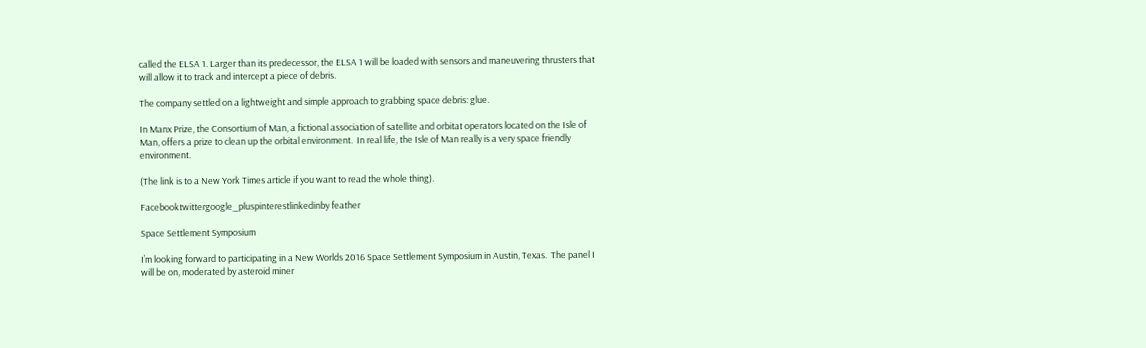called the ELSA 1. Larger than its predecessor, the ELSA 1 will be loaded with sensors and maneuvering thrusters that will allow it to track and intercept a piece of debris.

The company settled on a lightweight and simple approach to grabbing space debris: glue.

In Manx Prize, the Consortium of Man, a fictional association of satellite and orbitat operators located on the Isle of Man, offers a prize to clean up the orbital environment.  In real life, the Isle of Man really is a very space friendly environment.

(The link is to a New York Times article if you want to read the whole thing).

Facebooktwittergoogle_pluspinterestlinkedinby feather

Space Settlement Symposium

I’m looking forward to participating in a New Worlds 2016 Space Settlement Symposium in Austin, Texas.  The panel I will be on, moderated by asteroid miner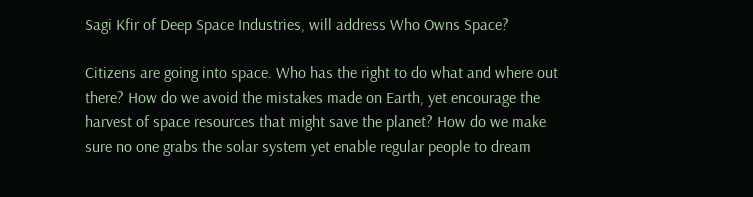Sagi Kfir of Deep Space Industries, will address Who Owns Space?

Citizens are going into space. Who has the right to do what and where out there? How do we avoid the mistakes made on Earth, yet encourage the harvest of space resources that might save the planet? How do we make sure no one grabs the solar system yet enable regular people to dream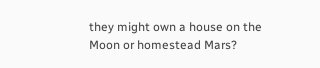they might own a house on the Moon or homestead Mars?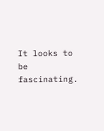It looks to be fascinating.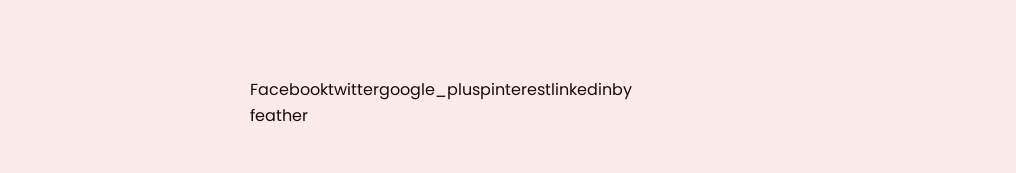Facebooktwittergoogle_pluspinterestlinkedinby feather